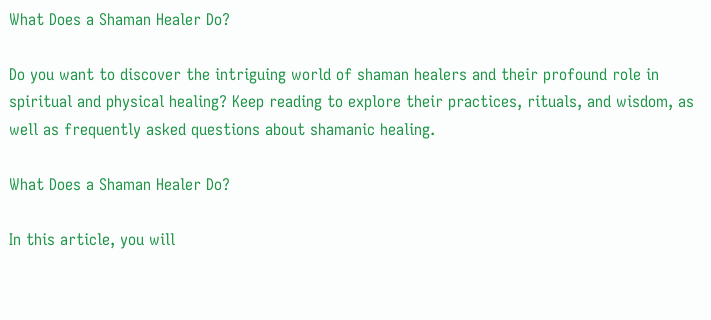What Does a Shaman Healer Do?

Do you want to discover the intriguing world of shaman healers and their profound role in spiritual and physical healing? Keep reading to explore their practices, rituals, and wisdom, as well as frequently asked questions about shamanic healing.

What Does a Shaman Healer Do?

In this article, you will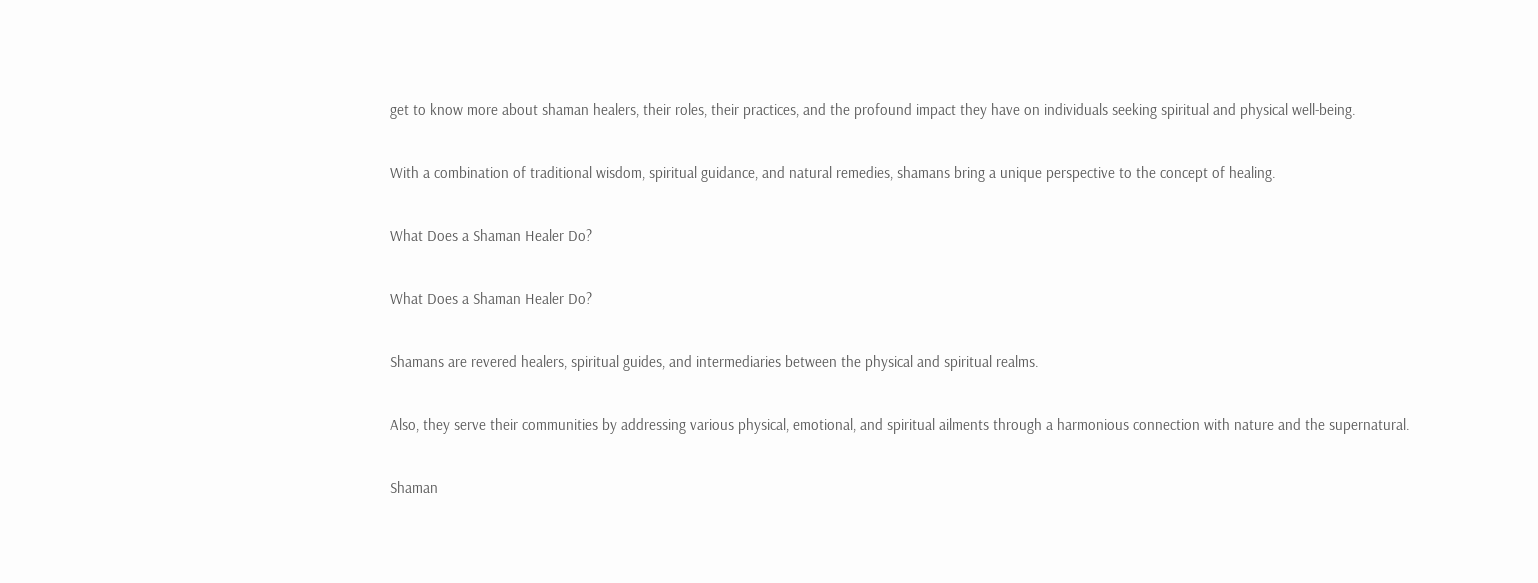get to know more about shaman healers, their roles, their practices, and the profound impact they have on individuals seeking spiritual and physical well-being.

With a combination of traditional wisdom, spiritual guidance, and natural remedies, shamans bring a unique perspective to the concept of healing.

What Does a Shaman Healer Do?

What Does a Shaman Healer Do?

Shamans are revered healers, spiritual guides, and intermediaries between the physical and spiritual realms.

Also, they serve their communities by addressing various physical, emotional, and spiritual ailments through a harmonious connection with nature and the supernatural.

Shaman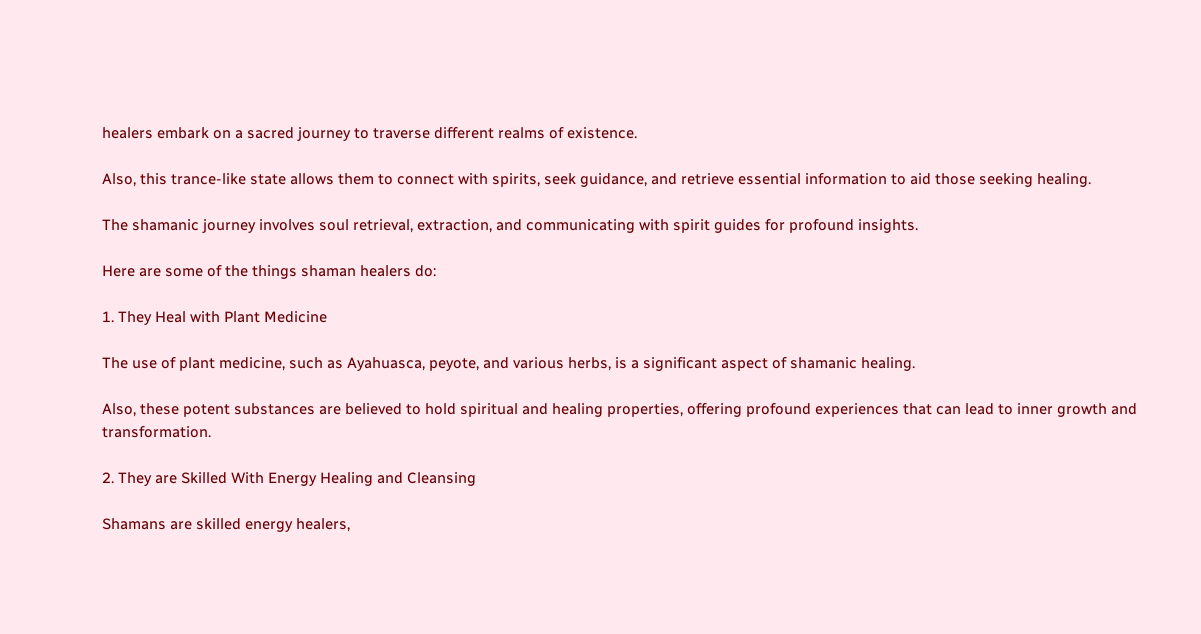healers embark on a sacred journey to traverse different realms of existence.

Also, this trance-like state allows them to connect with spirits, seek guidance, and retrieve essential information to aid those seeking healing.

The shamanic journey involves soul retrieval, extraction, and communicating with spirit guides for profound insights.

Here are some of the things shaman healers do:

1. They Heal with Plant Medicine

The use of plant medicine, such as Ayahuasca, peyote, and various herbs, is a significant aspect of shamanic healing.

Also, these potent substances are believed to hold spiritual and healing properties, offering profound experiences that can lead to inner growth and transformation.

2. They are Skilled With Energy Healing and Cleansing

Shamans are skilled energy healers,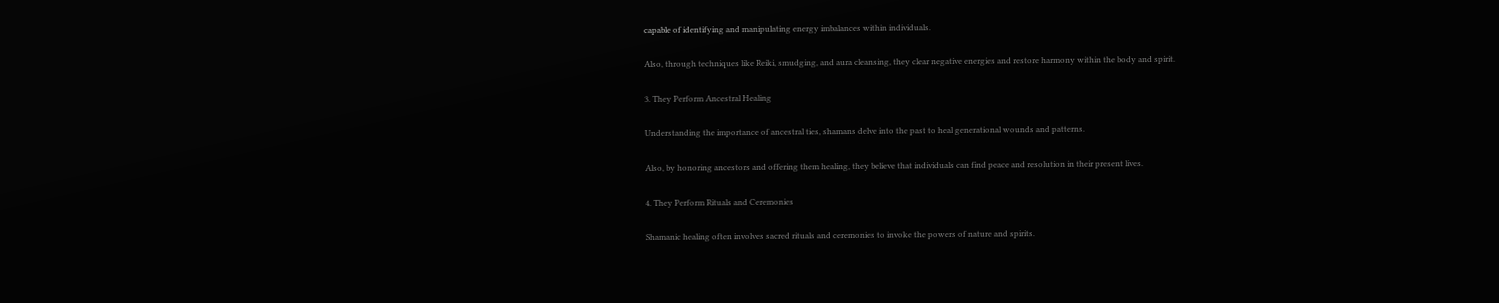capable of identifying and manipulating energy imbalances within individuals.

Also, through techniques like Reiki, smudging, and aura cleansing, they clear negative energies and restore harmony within the body and spirit.

3. They Perform Ancestral Healing

Understanding the importance of ancestral ties, shamans delve into the past to heal generational wounds and patterns.

Also, by honoring ancestors and offering them healing, they believe that individuals can find peace and resolution in their present lives.

4. They Perform Rituals and Ceremonies

Shamanic healing often involves sacred rituals and ceremonies to invoke the powers of nature and spirits.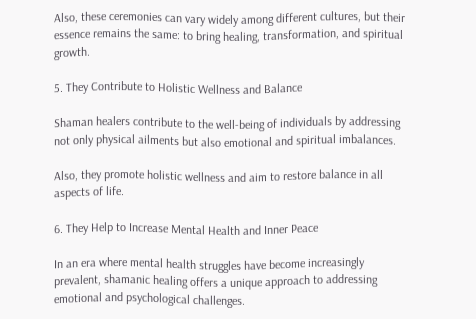Also, these ceremonies can vary widely among different cultures, but their essence remains the same: to bring healing, transformation, and spiritual growth.

5. They Contribute to Holistic Wellness and Balance

Shaman healers contribute to the well-being of individuals by addressing not only physical ailments but also emotional and spiritual imbalances.

Also, they promote holistic wellness and aim to restore balance in all aspects of life.

6. They Help to Increase Mental Health and Inner Peace

In an era where mental health struggles have become increasingly prevalent, shamanic healing offers a unique approach to addressing emotional and psychological challenges.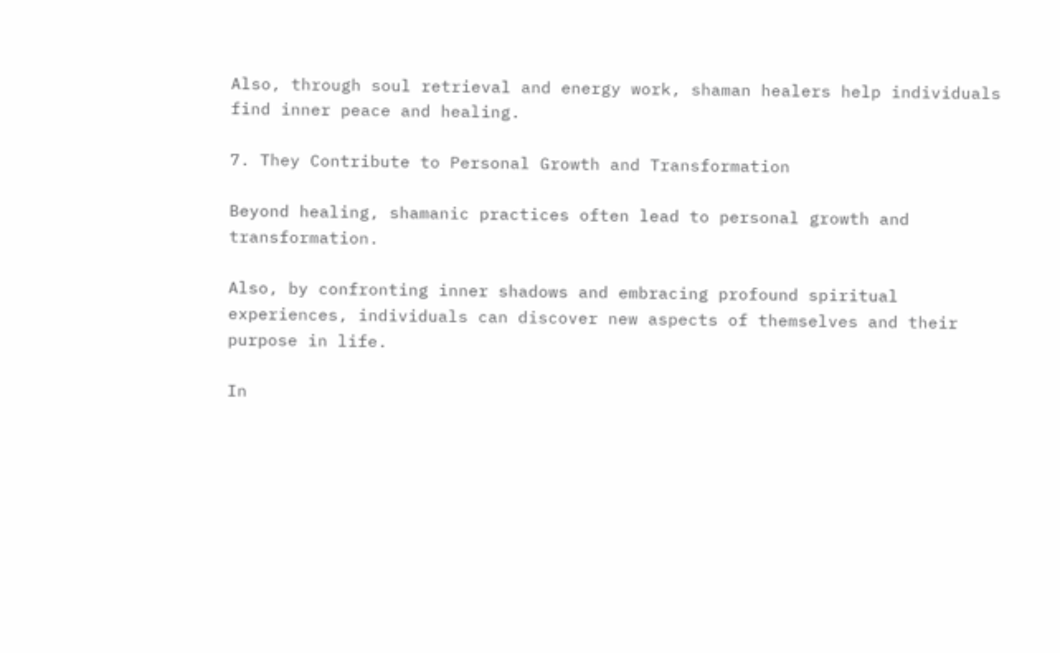Also, through soul retrieval and energy work, shaman healers help individuals find inner peace and healing.

7. They Contribute to Personal Growth and Transformation

Beyond healing, shamanic practices often lead to personal growth and transformation.

Also, by confronting inner shadows and embracing profound spiritual experiences, individuals can discover new aspects of themselves and their purpose in life.

In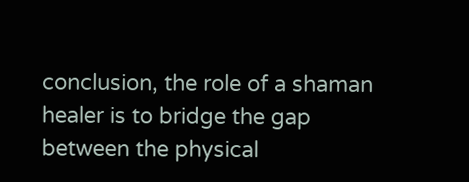conclusion, the role of a shaman healer is to bridge the gap between the physical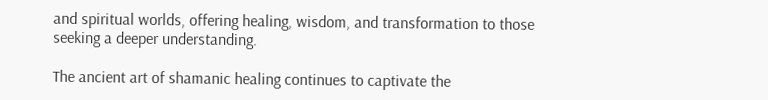and spiritual worlds, offering healing, wisdom, and transformation to those seeking a deeper understanding.

The ancient art of shamanic healing continues to captivate the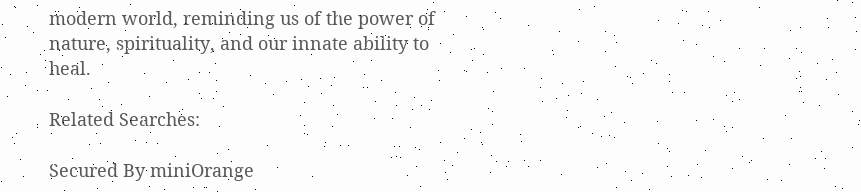modern world, reminding us of the power of nature, spirituality, and our innate ability to heal.

Related Searches:

Secured By miniOrange